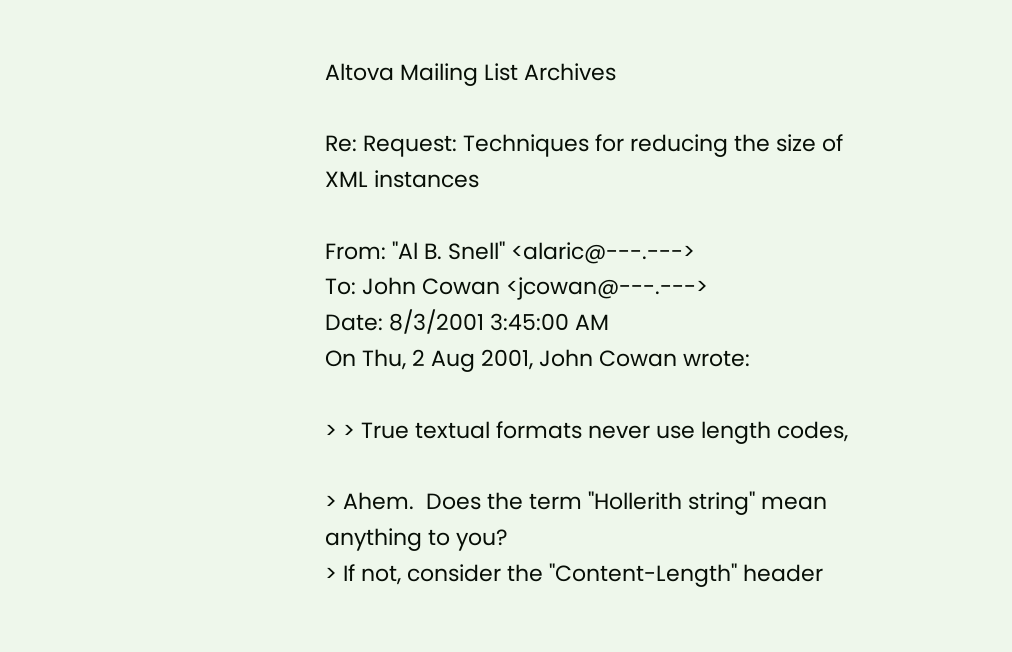Altova Mailing List Archives

Re: Request: Techniques for reducing the size of XML instances

From: "Al B. Snell" <alaric@---.--->
To: John Cowan <jcowan@---.--->
Date: 8/3/2001 3:45:00 AM
On Thu, 2 Aug 2001, John Cowan wrote:

> > True textual formats never use length codes,

> Ahem.  Does the term "Hollerith string" mean anything to you?
> If not, consider the "Content-Length" header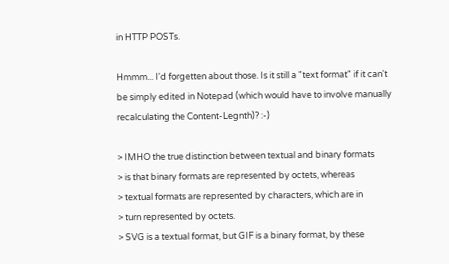in HTTP POSTs.

Hmmm... I'd forgetten about those. Is it still a "text format" if it can't
be simply edited in Notepad (which would have to involve manually
recalculating the Content-Legnth)? :-)

> IMHO the true distinction between textual and binary formats
> is that binary formats are represented by octets, whereas
> textual formats are represented by characters, which are in
> turn represented by octets.
> SVG is a textual format, but GIF is a binary format, by these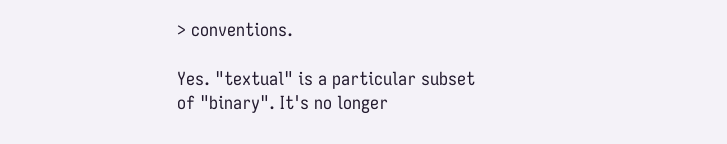> conventions.

Yes. "textual" is a particular subset of "binary". It's no longer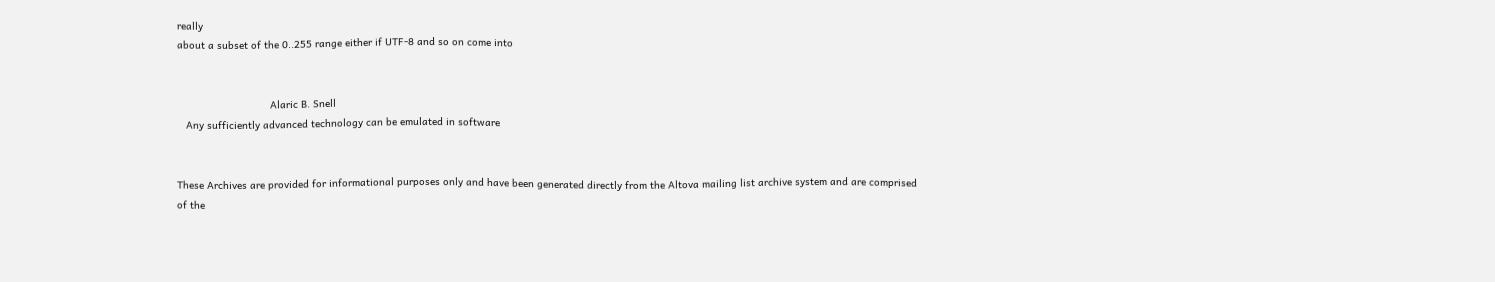really
about a subset of the 0..255 range either if UTF-8 and so on come into


                               Alaric B. Snell
   Any sufficiently advanced technology can be emulated in software


These Archives are provided for informational purposes only and have been generated directly from the Altova mailing list archive system and are comprised of the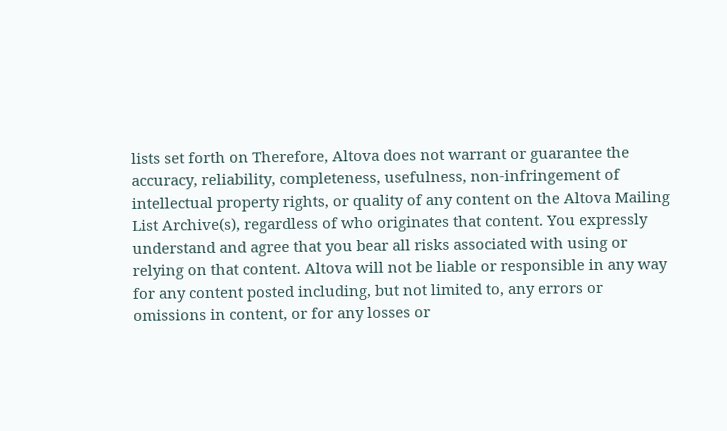lists set forth on Therefore, Altova does not warrant or guarantee the accuracy, reliability, completeness, usefulness, non-infringement of intellectual property rights, or quality of any content on the Altova Mailing List Archive(s), regardless of who originates that content. You expressly understand and agree that you bear all risks associated with using or relying on that content. Altova will not be liable or responsible in any way for any content posted including, but not limited to, any errors or omissions in content, or for any losses or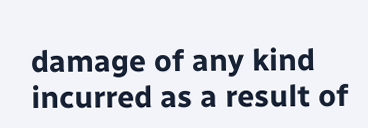damage of any kind incurred as a result of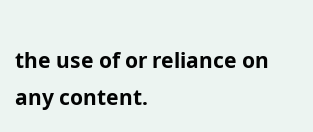the use of or reliance on any content.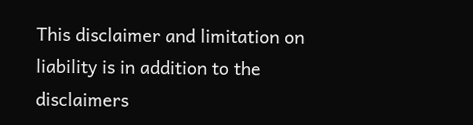This disclaimer and limitation on liability is in addition to the disclaimers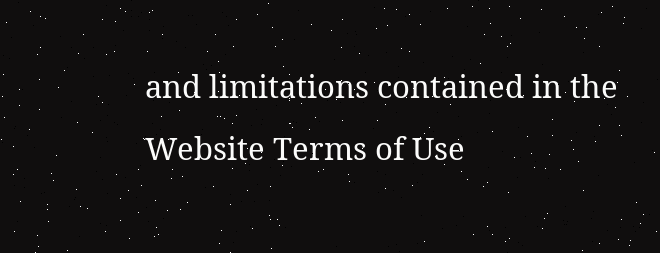and limitations contained in the Website Terms of Use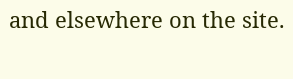and elsewhere on the site.